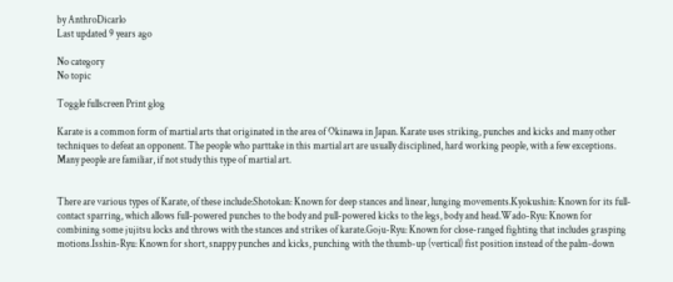by AnthroDicarlo
Last updated 9 years ago

No category
No topic

Toggle fullscreen Print glog

Karate is a common form of martial arts that originated in the area of Okinawa in Japan. Karate uses striking, punches and kicks and many other techniques to defeat an opponent. The people who parttake in this martial art are usually disciplined, hard working people, with a few exceptions. Many people are familiar, if not study this type of martial art.


There are various types of Karate, of these include:Shotokan: Known for deep stances and linear, lunging movements.Kyokushin: Known for its full-contact sparring, which allows full-powered punches to the body and pull-powered kicks to the legs, body and head.Wado-Ryu: Known for combining some jujitsu locks and throws with the stances and strikes of karate.Goju-Ryu: Known for close-ranged fighting that includes grasping motions.Isshin-Ryu: Known for short, snappy punches and kicks, punching with the thumb-up (vertical) fist position instead of the palm-down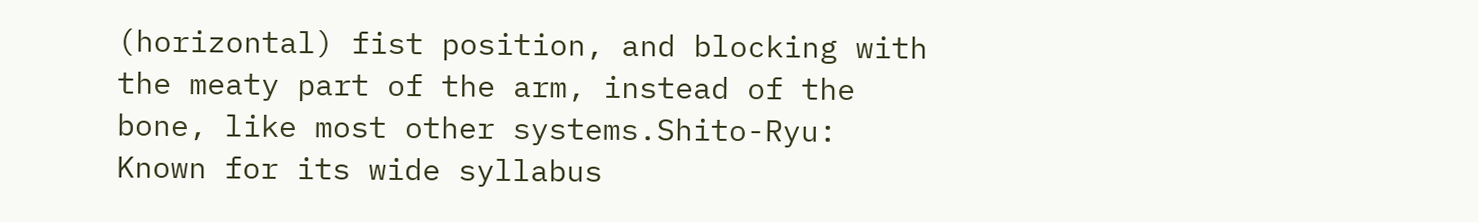(horizontal) fist position, and blocking with the meaty part of the arm, instead of the bone, like most other systems.Shito-Ryu: Known for its wide syllabus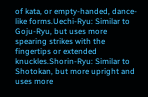of kata, or empty-handed, dance-like forms.Uechi-Ryu: Similar to Goju-Ryu, but uses more spearing strikes with the fingertips or extended knuckles.Shorin-Ryu: Similar to Shotokan, but more upright and uses more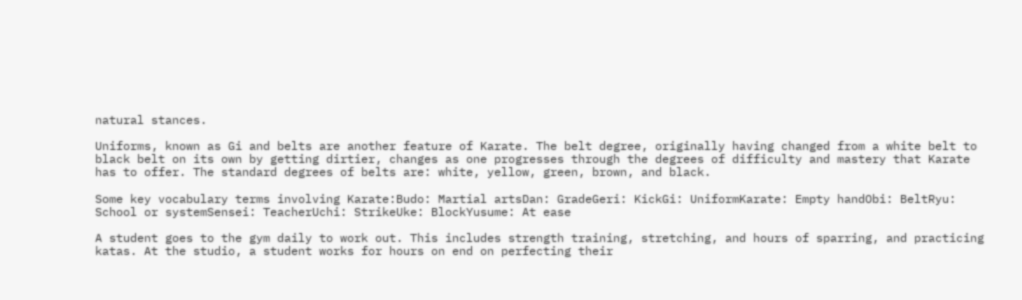natural stances.

Uniforms, known as Gi and belts are another feature of Karate. The belt degree, originally having changed from a white belt to black belt on its own by getting dirtier, changes as one progresses through the degrees of difficulty and mastery that Karate has to offer. The standard degrees of belts are: white, yellow, green, brown, and black.

Some key vocabulary terms involving Karate:Budo: Martial artsDan: GradeGeri: KickGi: UniformKarate: Empty handObi: BeltRyu: School or systemSensei: TeacherUchi: StrikeUke: BlockYusume: At ease

A student goes to the gym daily to work out. This includes strength training, stretching, and hours of sparring, and practicing katas. At the studio, a student works for hours on end on perfecting their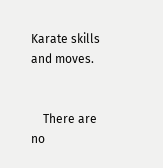Karate skills and moves.


    There are no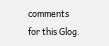comments for this Glog.